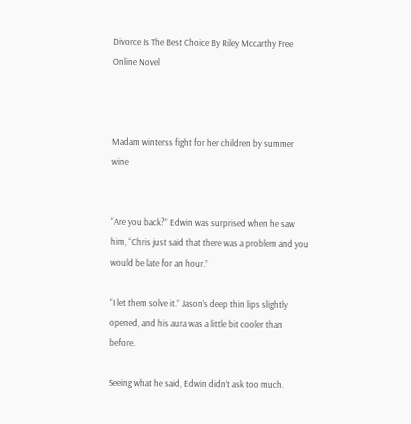Divorce Is The Best Choice By Riley Mccarthy Free Online Novel



Madam winterss fight for her children by summer wine


“Are you back?” Edwin was surprised when he saw him, “Chris just said that there was a problem and you would be late for an hour.”

“I let them solve it.” Jason’s deep thin lips slightly opened, and his aura was a little bit cooler than before.

Seeing what he said, Edwin didn’t ask too much.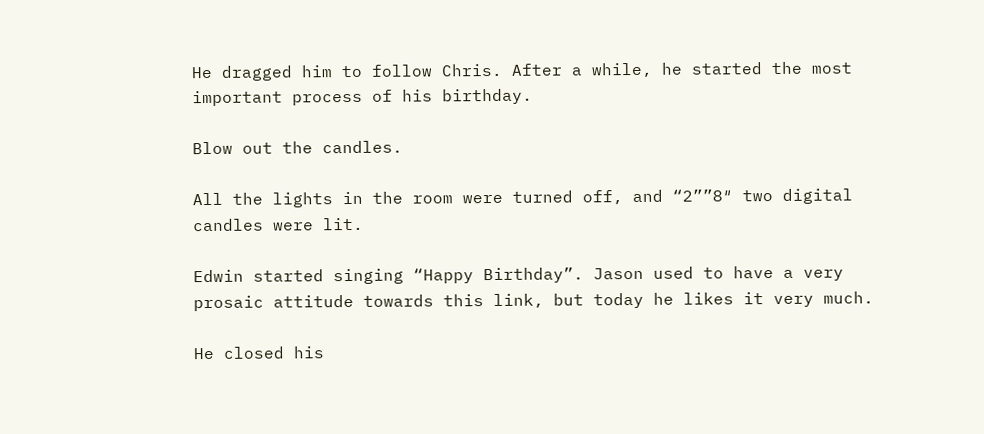He dragged him to follow Chris. After a while, he started the most important process of his birthday.

Blow out the candles.

All the lights in the room were turned off, and “2””8″ two digital candles were lit.

Edwin started singing “Happy Birthday”. Jason used to have a very prosaic attitude towards this link, but today he likes it very much.

He closed his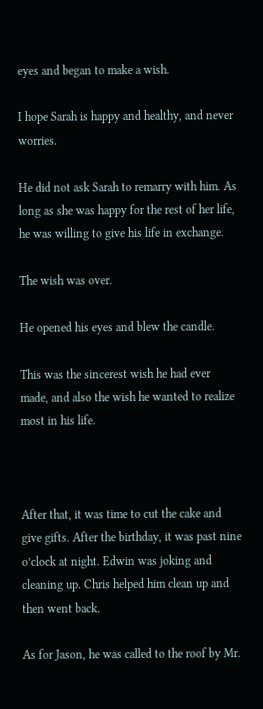eyes and began to make a wish.

I hope Sarah is happy and healthy, and never worries.

He did not ask Sarah to remarry with him. As long as she was happy for the rest of her life, he was willing to give his life in exchange.

The wish was over.

He opened his eyes and blew the candle.

This was the sincerest wish he had ever made, and also the wish he wanted to realize most in his life.



After that, it was time to cut the cake and give gifts. After the birthday, it was past nine o’clock at night. Edwin was joking and cleaning up. Chris helped him clean up and then went back.

As for Jason, he was called to the roof by Mr.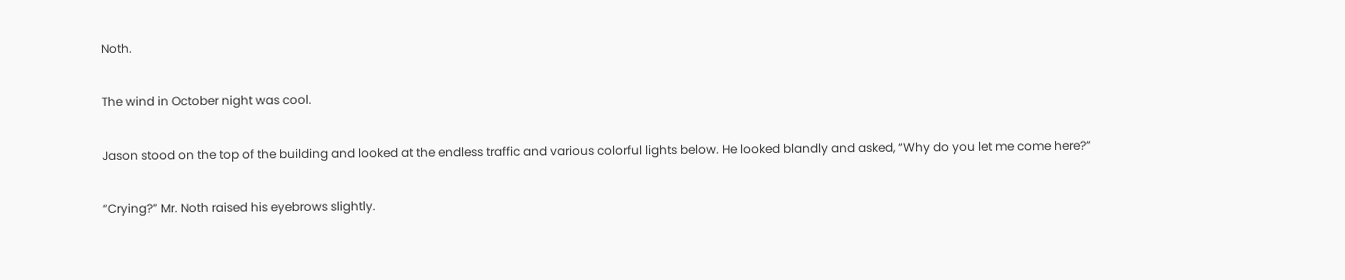Noth.

The wind in October night was cool.

Jason stood on the top of the building and looked at the endless traffic and various colorful lights below. He looked blandly and asked, “Why do you let me come here?”

“Crying?” Mr. Noth raised his eyebrows slightly.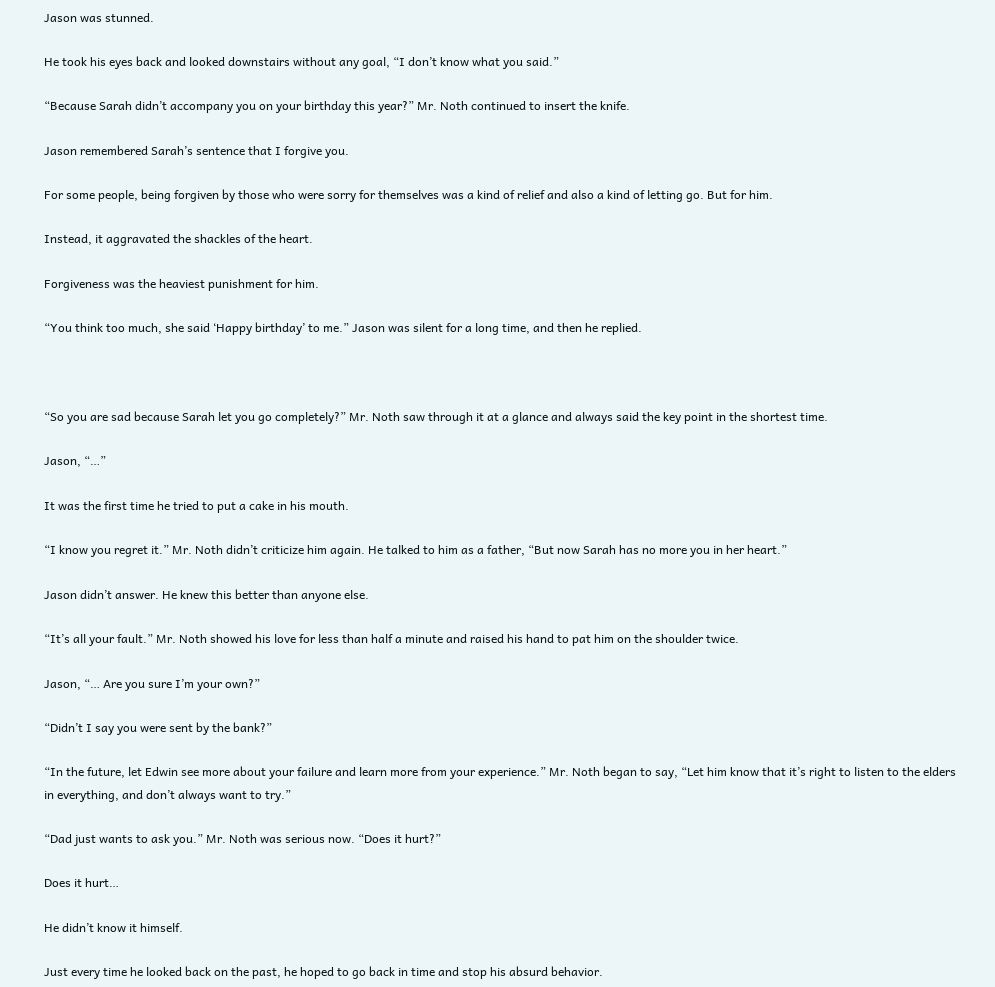Jason was stunned.

He took his eyes back and looked downstairs without any goal, “I don’t know what you said.”

“Because Sarah didn’t accompany you on your birthday this year?” Mr. Noth continued to insert the knife.

Jason remembered Sarah’s sentence that I forgive you.

For some people, being forgiven by those who were sorry for themselves was a kind of relief and also a kind of letting go. But for him.

Instead, it aggravated the shackles of the heart.

Forgiveness was the heaviest punishment for him.

“You think too much, she said ‘Happy birthday’ to me.” Jason was silent for a long time, and then he replied.



“So you are sad because Sarah let you go completely?” Mr. Noth saw through it at a glance and always said the key point in the shortest time.

Jason, “…”

It was the first time he tried to put a cake in his mouth.

“I know you regret it.” Mr. Noth didn’t criticize him again. He talked to him as a father, “But now Sarah has no more you in her heart.”

Jason didn’t answer. He knew this better than anyone else.

“It’s all your fault.” Mr. Noth showed his love for less than half a minute and raised his hand to pat him on the shoulder twice.

Jason, “… Are you sure I’m your own?”

“Didn’t I say you were sent by the bank?”

“In the future, let Edwin see more about your failure and learn more from your experience.” Mr. Noth began to say, “Let him know that it’s right to listen to the elders in everything, and don’t always want to try.”

“Dad just wants to ask you.” Mr. Noth was serious now. “Does it hurt?”

Does it hurt…

He didn’t know it himself.

Just every time he looked back on the past, he hoped to go back in time and stop his absurd behavior.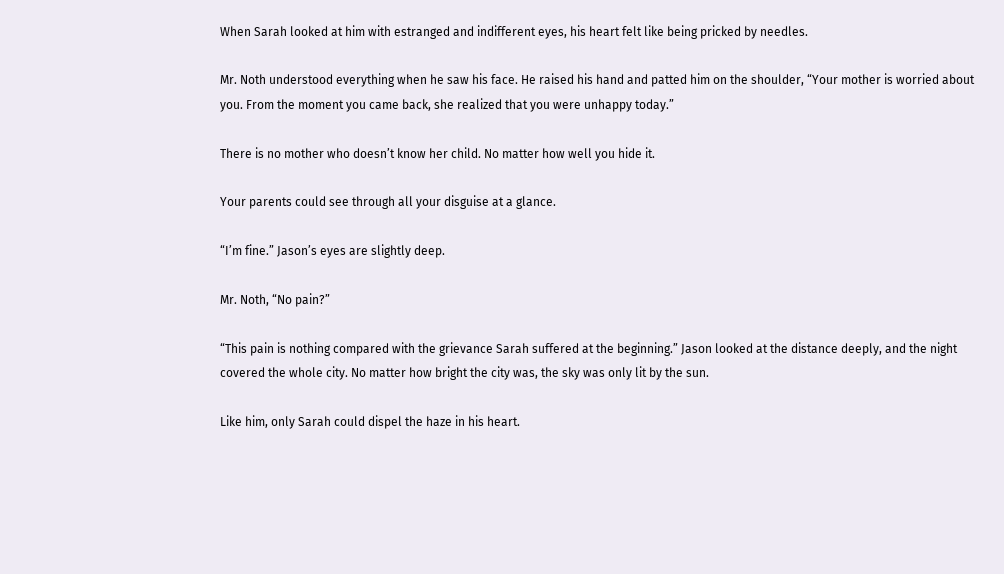When Sarah looked at him with estranged and indifferent eyes, his heart felt like being pricked by needles.

Mr. Noth understood everything when he saw his face. He raised his hand and patted him on the shoulder, “Your mother is worried about you. From the moment you came back, she realized that you were unhappy today.”

There is no mother who doesn’t know her child. No matter how well you hide it.

Your parents could see through all your disguise at a glance.

“I’m fine.” Jason’s eyes are slightly deep.

Mr. Noth, “No pain?”

“This pain is nothing compared with the grievance Sarah suffered at the beginning.” Jason looked at the distance deeply, and the night covered the whole city. No matter how bright the city was, the sky was only lit by the sun.

Like him, only Sarah could dispel the haze in his heart.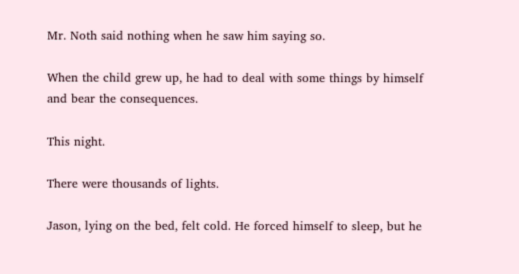Mr. Noth said nothing when he saw him saying so.

When the child grew up, he had to deal with some things by himself and bear the consequences.

This night.

There were thousands of lights.

Jason, lying on the bed, felt cold. He forced himself to sleep, but he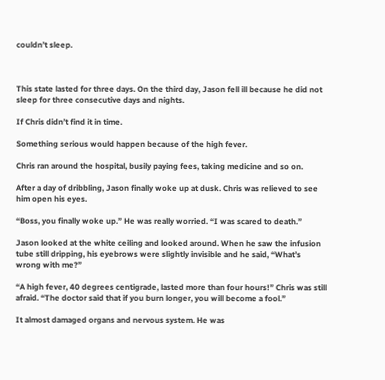couldn’t sleep.



This state lasted for three days. On the third day, Jason fell ill because he did not sleep for three consecutive days and nights.

If Chris didn’t find it in time.

Something serious would happen because of the high fever.

Chris ran around the hospital, busily paying fees, taking medicine and so on.

After a day of dribbling, Jason finally woke up at dusk. Chris was relieved to see him open his eyes.

“Boss, you finally woke up.” He was really worried. “I was scared to death.”

Jason looked at the white ceiling and looked around. When he saw the infusion tube still dripping, his eyebrows were slightly invisible and he said, “What’s wrong with me?”

“A high fever, 40 degrees centigrade, lasted more than four hours!” Chris was still afraid. “The doctor said that if you burn longer, you will become a fool.”

It almost damaged organs and nervous system. He was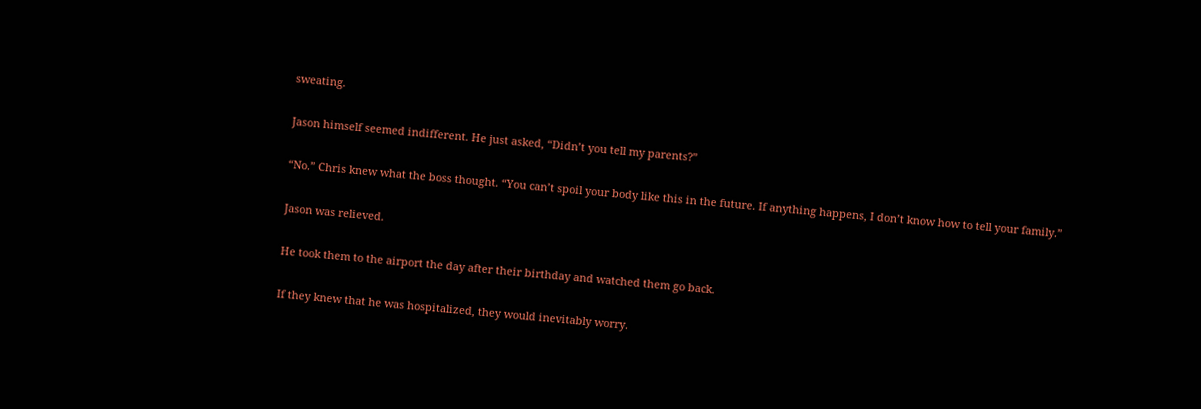sweating.

Jason himself seemed indifferent. He just asked, “Didn’t you tell my parents?”

“No.” Chris knew what the boss thought. “You can’t spoil your body like this in the future. If anything happens, I don’t know how to tell your family.”

Jason was relieved.

He took them to the airport the day after their birthday and watched them go back.

If they knew that he was hospitalized, they would inevitably worry.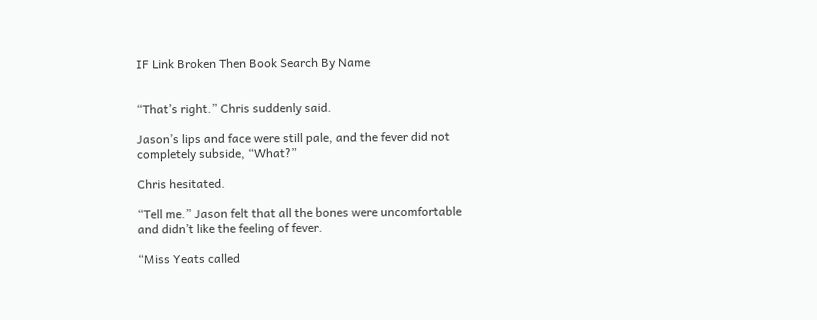IF Link Broken Then Book Search By Name


“That’s right.” Chris suddenly said.

Jason’s lips and face were still pale, and the fever did not completely subside, “What?”

Chris hesitated.

“Tell me.” Jason felt that all the bones were uncomfortable and didn’t like the feeling of fever.

“Miss Yeats called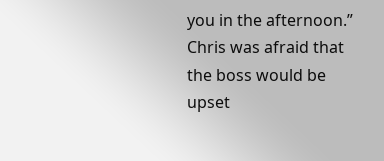you in the afternoon.” Chris was afraid that the boss would be upset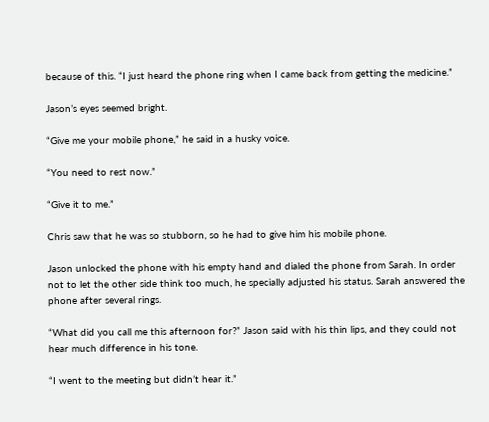because of this. “I just heard the phone ring when I came back from getting the medicine.”

Jason’s eyes seemed bright.

“Give me your mobile phone,” he said in a husky voice.

“You need to rest now.”

“Give it to me.”

Chris saw that he was so stubborn, so he had to give him his mobile phone.

Jason unlocked the phone with his empty hand and dialed the phone from Sarah. In order not to let the other side think too much, he specially adjusted his status. Sarah answered the phone after several rings.

“What did you call me this afternoon for?” Jason said with his thin lips, and they could not hear much difference in his tone.

“I went to the meeting but didn’t hear it.”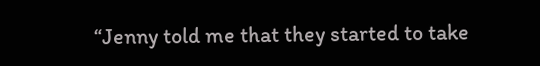“Jenny told me that they started to take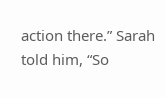action there.” Sarah told him, “So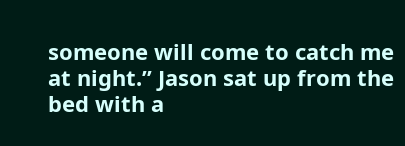someone will come to catch me at night.” Jason sat up from the bed with a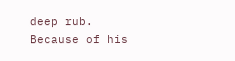deep rub. Because of his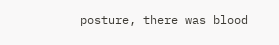posture, there was blood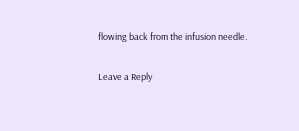flowing back from the infusion needle.

Leave a Reply